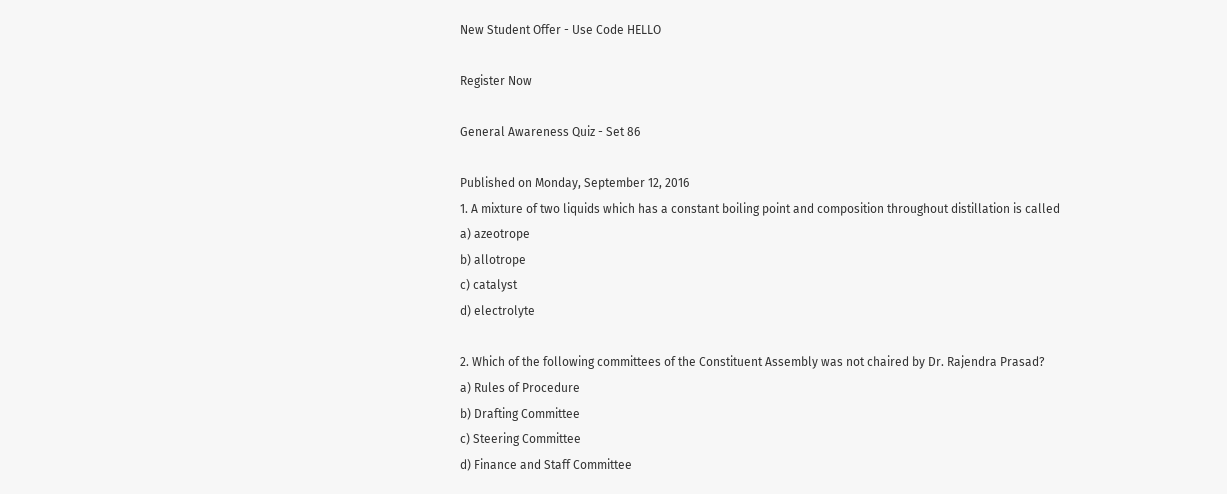New Student Offer - Use Code HELLO

Register Now

General Awareness Quiz - Set 86

Published on Monday, September 12, 2016
1. A mixture of two liquids which has a constant boiling point and composition throughout distillation is called
a) azeotrope
b) allotrope
c) catalyst
d) electrolyte

2. Which of the following committees of the Constituent Assembly was not chaired by Dr. Rajendra Prasad?
a) Rules of Procedure
b) Drafting Committee
c) Steering Committee
d) Finance and Staff Committee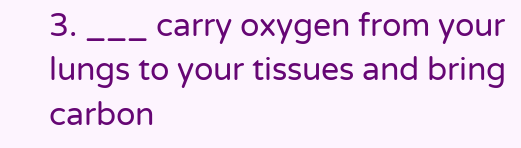3. ___ carry oxygen from your lungs to your tissues and bring carbon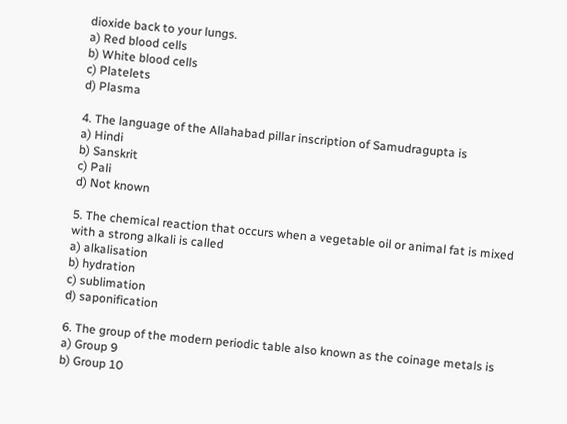dioxide back to your lungs.
a) Red blood cells
b) White blood cells
c) Platelets
d) Plasma

4. The language of the Allahabad pillar inscription of Samudragupta is
a) Hindi
b) Sanskrit
c) Pali
d) Not known

5. The chemical reaction that occurs when a vegetable oil or animal fat is mixed with a strong alkali is called
a) alkalisation
b) hydration
c) sublimation
d) saponification

6. The group of the modern periodic table also known as the coinage metals is
a) Group 9
b) Group 10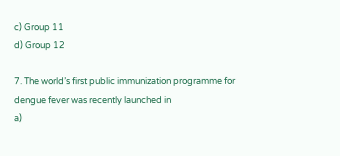c) Group 11
d) Group 12

7. The world’s first public immunization programme for dengue fever was recently launched in
a)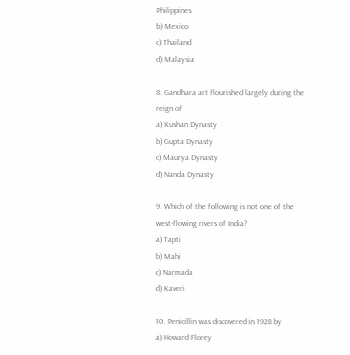Philippines
b) Mexico
c) Thailand
d) Malaysia

8. Gandhara art flourished largely during the reign of
a) Kushan Dynasty
b) Gupta Dynasty
c) Maurya Dynasty
d) Nanda Dynasty

9. Which of the following is not one of the west-flowing rivers of India?
a) Tapti
b) Mahi
c) Narmada
d) Kaveri

10. Penicillin was discovered in 1928 by
a) Howard Florey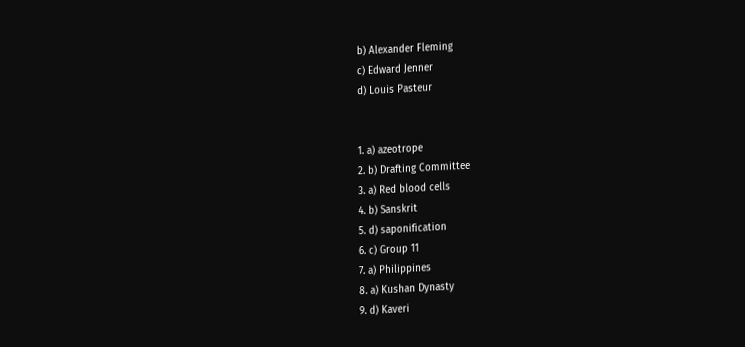b) Alexander Fleming
c) Edward Jenner
d) Louis Pasteur


1. a) azeotrope
2. b) Drafting Committee
3. a) Red blood cells
4. b) Sanskrit
5. d) saponification
6. c) Group 11
7. a) Philippines
8. a) Kushan Dynasty
9. d) Kaveri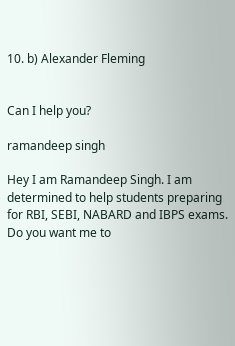10. b) Alexander Fleming


Can I help you?

ramandeep singh

Hey I am Ramandeep Singh. I am determined to help students preparing for RBI, SEBI, NABARD and IBPS exams. Do you want me to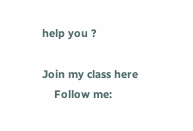help you ?

Join my class here
    Follow me: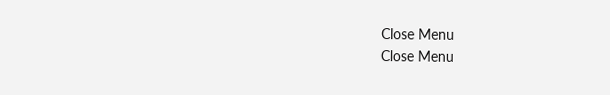Close Menu
Close Menu